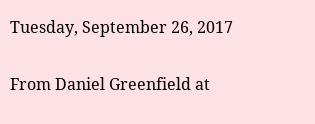Tuesday, September 26, 2017


From Daniel Greenfield at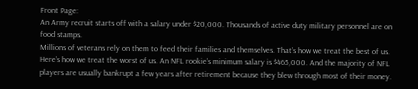Front Page:
An Army recruit starts off with a salary under $20,000. Thousands of active duty military personnel are on food stamps.
Millions of veterans rely on them to feed their families and themselves. That’s how we treat the best of us.
Here’s how we treat the worst of us. An NFL rookie’s minimum salary is $465,000. And the majority of NFL players are usually bankrupt a few years after retirement because they blew through most of their money.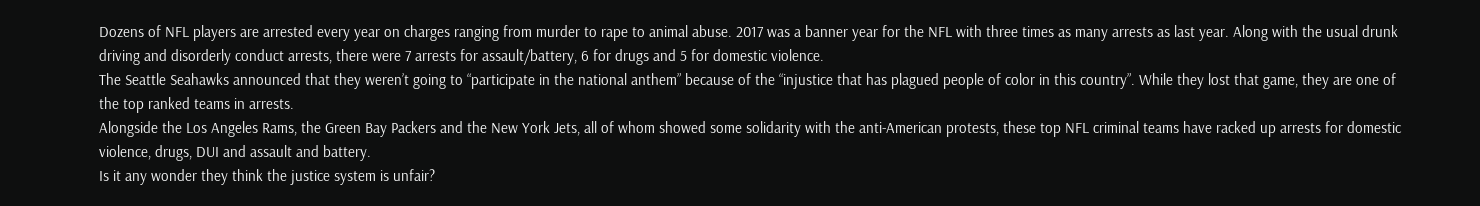Dozens of NFL players are arrested every year on charges ranging from murder to rape to animal abuse. 2017 was a banner year for the NFL with three times as many arrests as last year. Along with the usual drunk driving and disorderly conduct arrests, there were 7 arrests for assault/battery, 6 for drugs and 5 for domestic violence.
The Seattle Seahawks announced that they weren’t going to “participate in the national anthem” because of the “injustice that has plagued people of color in this country”. While they lost that game, they are one of the top ranked teams in arrests.
Alongside the Los Angeles Rams, the Green Bay Packers and the New York Jets, all of whom showed some solidarity with the anti-American protests, these top NFL criminal teams have racked up arrests for domestic violence, drugs, DUI and assault and battery.
Is it any wonder they think the justice system is unfair?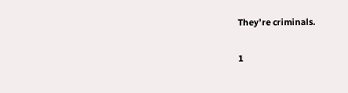They’re criminals.

1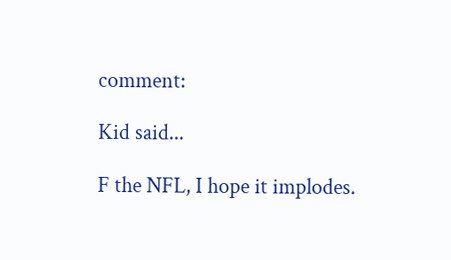comment:

Kid said...

F the NFL, I hope it implodes.